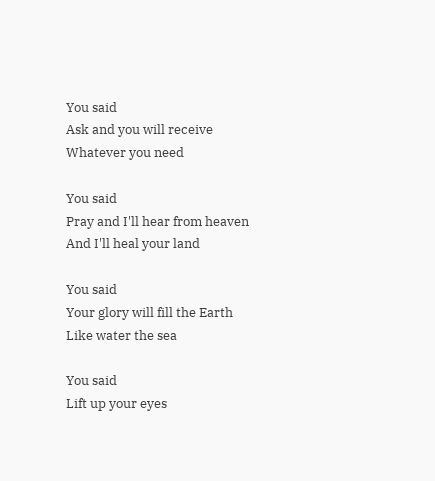You said
Ask and you will receive
Whatever you need

You said
Pray and I'll hear from heaven
And I'll heal your land

You said
Your glory will fill the Earth
Like water the sea

You said
Lift up your eyes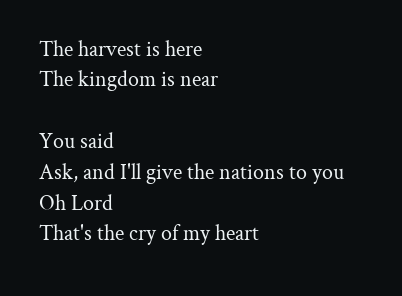The harvest is here
The kingdom is near

You said
Ask, and I'll give the nations to you
Oh Lord
That's the cry of my heart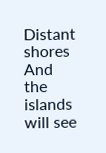Distant shores
And the islands will see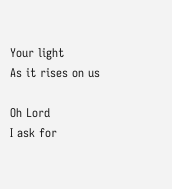Your light
As it rises on us

Oh Lord
I ask for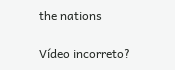the nations

Vídeo incorreto?